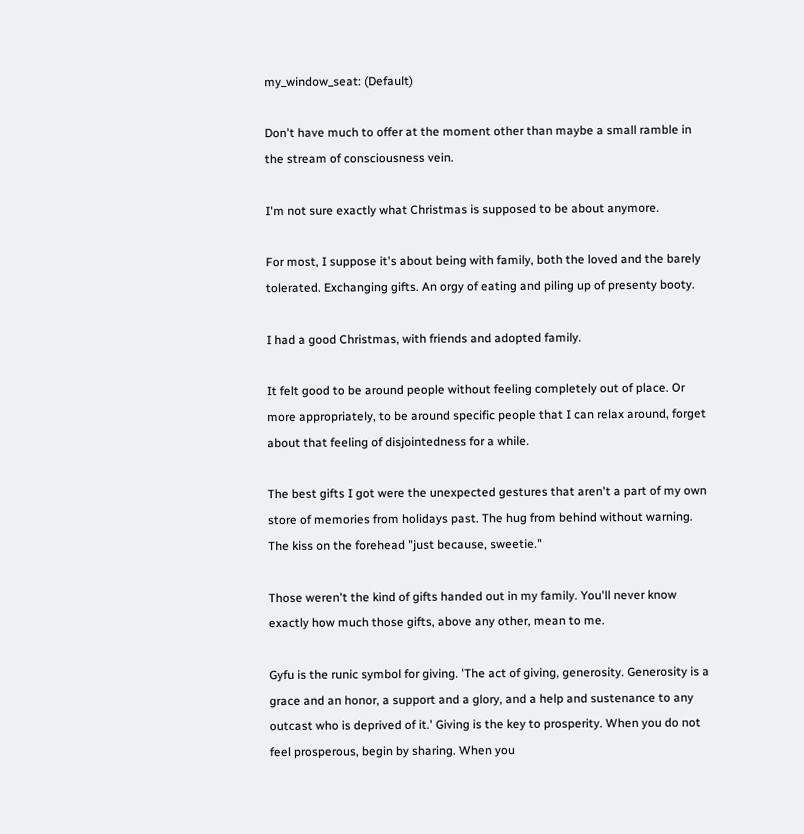my_window_seat: (Default)

Don't have much to offer at the moment other than maybe a small ramble in the stream of consciousness vein.

I'm not sure exactly what Christmas is supposed to be about anymore.

For most, I suppose it's about being with family, both the loved and the barely tolerated. Exchanging gifts. An orgy of eating and piling up of presenty booty.

I had a good Christmas, with friends and adopted family.

It felt good to be around people without feeling completely out of place. Or more appropriately, to be around specific people that I can relax around, forget about that feeling of disjointedness for a while.

The best gifts I got were the unexpected gestures that aren't a part of my own store of memories from holidays past. The hug from behind without warning. The kiss on the forehead "just because, sweetie."

Those weren't the kind of gifts handed out in my family. You'll never know exactly how much those gifts, above any other, mean to me.

Gyfu is the runic symbol for giving. 'The act of giving, generosity. Generosity is a grace and an honor, a support and a glory, and a help and sustenance to any outcast who is deprived of it.' Giving is the key to prosperity. When you do not feel prosperous, begin by sharing. When you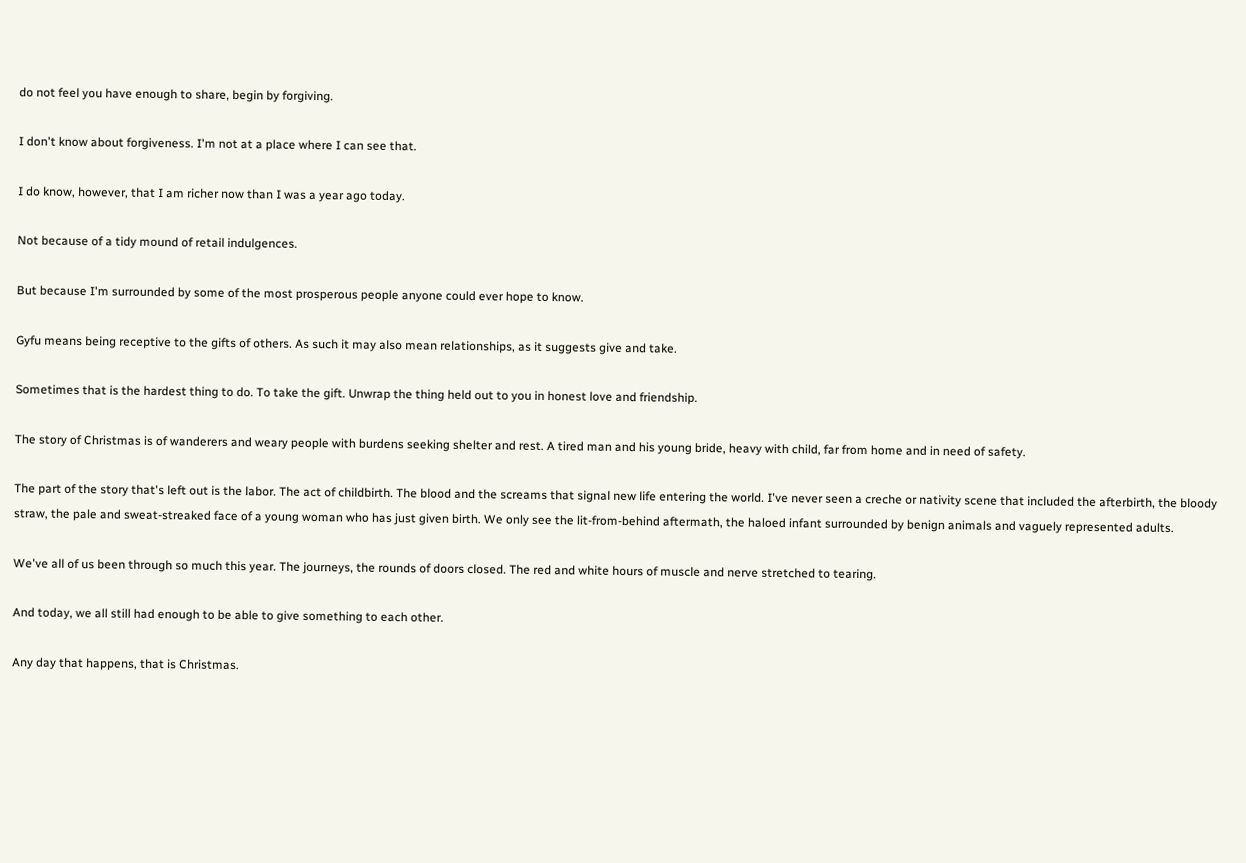do not feel you have enough to share, begin by forgiving.

I don't know about forgiveness. I'm not at a place where I can see that.

I do know, however, that I am richer now than I was a year ago today.

Not because of a tidy mound of retail indulgences.

But because I'm surrounded by some of the most prosperous people anyone could ever hope to know.

Gyfu means being receptive to the gifts of others. As such it may also mean relationships, as it suggests give and take.

Sometimes that is the hardest thing to do. To take the gift. Unwrap the thing held out to you in honest love and friendship.

The story of Christmas is of wanderers and weary people with burdens seeking shelter and rest. A tired man and his young bride, heavy with child, far from home and in need of safety.

The part of the story that's left out is the labor. The act of childbirth. The blood and the screams that signal new life entering the world. I've never seen a creche or nativity scene that included the afterbirth, the bloody straw, the pale and sweat-streaked face of a young woman who has just given birth. We only see the lit-from-behind aftermath, the haloed infant surrounded by benign animals and vaguely represented adults.

We've all of us been through so much this year. The journeys, the rounds of doors closed. The red and white hours of muscle and nerve stretched to tearing.

And today, we all still had enough to be able to give something to each other.

Any day that happens, that is Christmas.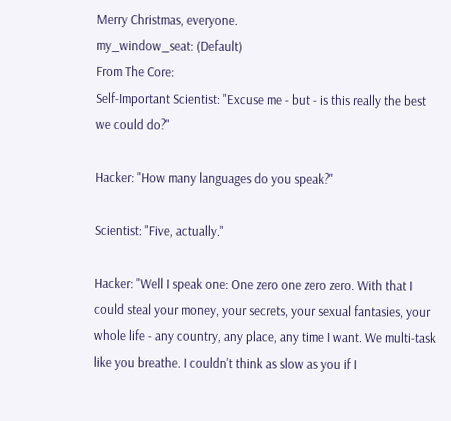Merry Christmas, everyone.
my_window_seat: (Default)
From The Core:
Self-Important Scientist: "Excuse me - but - is this really the best we could do?"

Hacker: "How many languages do you speak?"

Scientist: "Five, actually."

Hacker: "Well I speak one: One zero one zero zero. With that I could steal your money, your secrets, your sexual fantasies, your whole life - any country, any place, any time I want. We multi-task like you breathe. I couldn't think as slow as you if I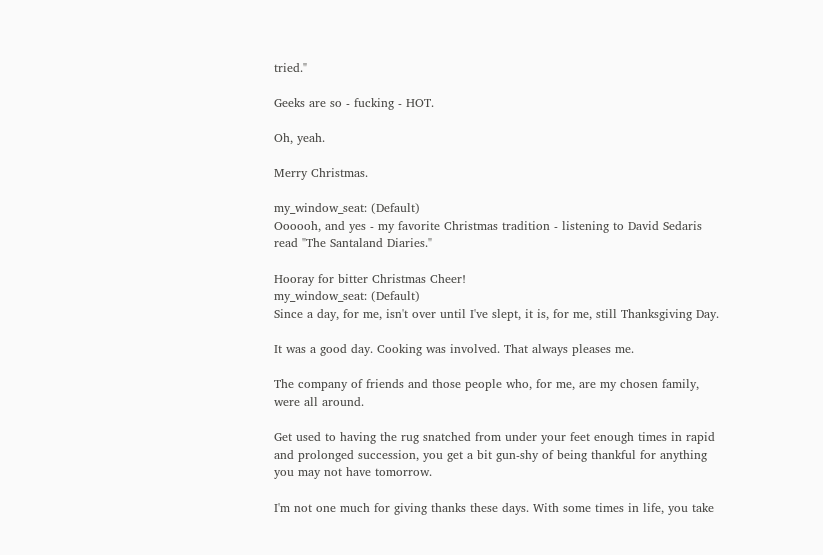tried."

Geeks are so - fucking - HOT.

Oh, yeah.

Merry Christmas.

my_window_seat: (Default)
Oooooh, and yes - my favorite Christmas tradition - listening to David Sedaris read "The Santaland Diaries."

Hooray for bitter Christmas Cheer!
my_window_seat: (Default)
Since a day, for me, isn't over until I've slept, it is, for me, still Thanksgiving Day.

It was a good day. Cooking was involved. That always pleases me.

The company of friends and those people who, for me, are my chosen family, were all around.

Get used to having the rug snatched from under your feet enough times in rapid and prolonged succession, you get a bit gun-shy of being thankful for anything you may not have tomorrow.

I'm not one much for giving thanks these days. With some times in life, you take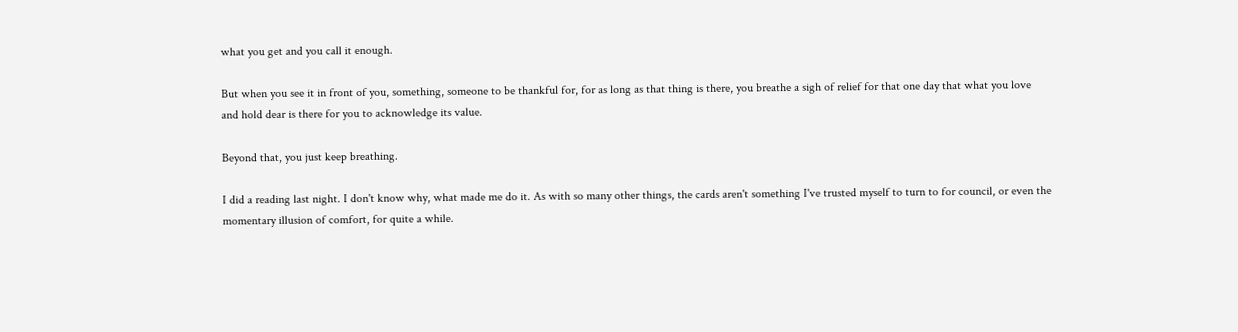what you get and you call it enough.

But when you see it in front of you, something, someone to be thankful for, for as long as that thing is there, you breathe a sigh of relief for that one day that what you love and hold dear is there for you to acknowledge its value.

Beyond that, you just keep breathing.

I did a reading last night. I don't know why, what made me do it. As with so many other things, the cards aren't something I've trusted myself to turn to for council, or even the momentary illusion of comfort, for quite a while.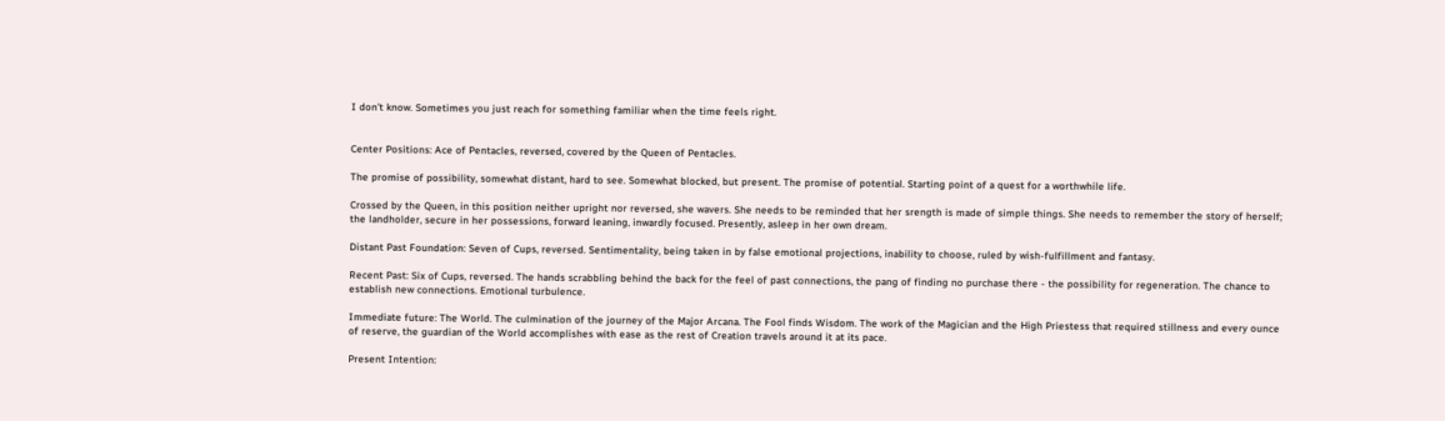I don't know. Sometimes you just reach for something familiar when the time feels right.


Center Positions: Ace of Pentacles, reversed, covered by the Queen of Pentacles.

The promise of possibility, somewhat distant, hard to see. Somewhat blocked, but present. The promise of potential. Starting point of a quest for a worthwhile life.

Crossed by the Queen, in this position neither upright nor reversed, she wavers. She needs to be reminded that her srength is made of simple things. She needs to remember the story of herself; the landholder, secure in her possessions, forward leaning, inwardly focused. Presently, asleep in her own dream.

Distant Past Foundation: Seven of Cups, reversed. Sentimentality, being taken in by false emotional projections, inability to choose, ruled by wish-fulfillment and fantasy.

Recent Past: Six of Cups, reversed. The hands scrabbling behind the back for the feel of past connections, the pang of finding no purchase there - the possibility for regeneration. The chance to establish new connections. Emotional turbulence.

Immediate future: The World. The culmination of the journey of the Major Arcana. The Fool finds Wisdom. The work of the Magician and the High Priestess that required stillness and every ounce of reserve, the guardian of the World accomplishes with ease as the rest of Creation travels around it at its pace.

Present Intention: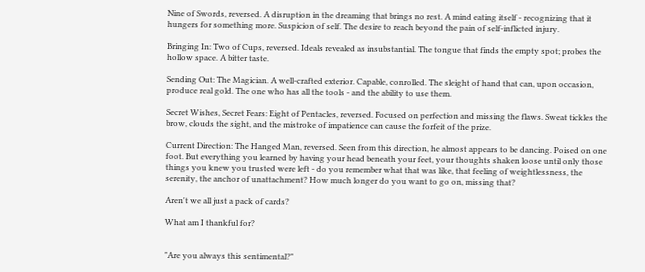Nine of Swords, reversed. A disruption in the dreaming that brings no rest. A mind eating itself - recognizing that it hungers for something more. Suspicion of self. The desire to reach beyond the pain of self-inflicted injury.

Bringing In: Two of Cups, reversed. Ideals revealed as insubstantial. The tongue that finds the empty spot; probes the hollow space. A bitter taste.

Sending Out: The Magician. A well-crafted exterior. Capable, conrolled. The sleight of hand that can, upon occasion, produce real gold. The one who has all the tools - and the ability to use them.

Secret Wishes, Secret Fears: Eight of Pentacles, reversed. Focused on perfection and missing the flaws. Sweat tickles the brow, clouds the sight, and the mistroke of impatience can cause the forfeit of the prize.

Current Direction: The Hanged Man, reversed. Seen from this direction, he almost appears to be dancing. Poised on one foot. But everything you learned by having your head beneath your feet, your thoughts shaken loose until only those things you knew you trusted were left - do you remember what that was like, that feeling of weightlessness, the serenity, the anchor of unattachment? How much longer do you want to go on, missing that?

Aren't we all just a pack of cards?

What am I thankful for?


"Are you always this sentimental?"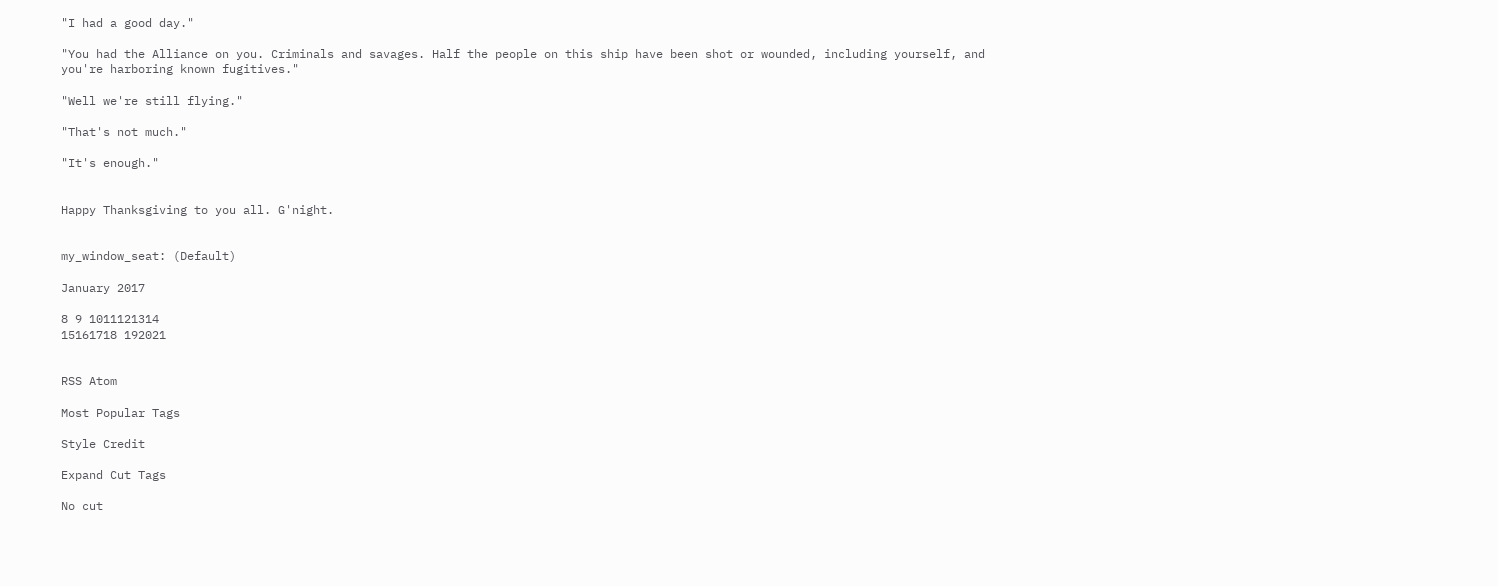"I had a good day."

"You had the Alliance on you. Criminals and savages. Half the people on this ship have been shot or wounded, including yourself, and you're harboring known fugitives."

"Well we're still flying."

"That's not much."

"It's enough."


Happy Thanksgiving to you all. G'night.


my_window_seat: (Default)

January 2017

8 9 1011121314
15161718 192021


RSS Atom

Most Popular Tags

Style Credit

Expand Cut Tags

No cut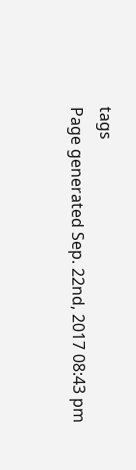tags
Page generated Sep. 22nd, 2017 08:43 pm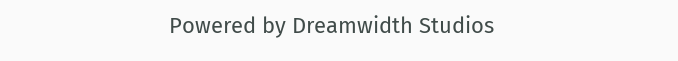Powered by Dreamwidth Studios